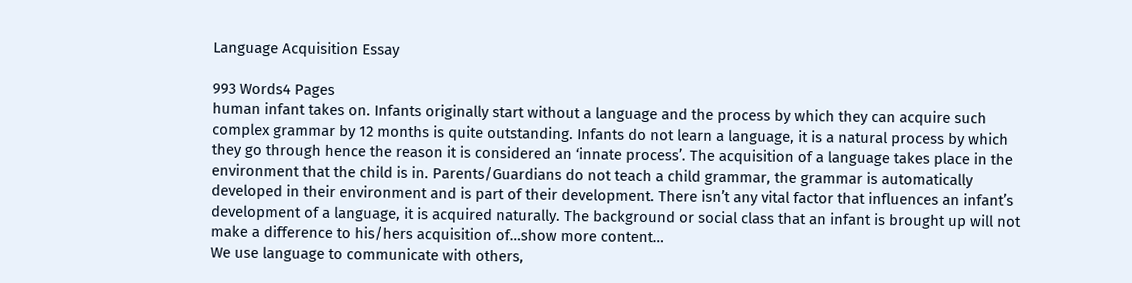Language Acquisition Essay

993 Words4 Pages
human infant takes on. Infants originally start without a language and the process by which they can acquire such complex grammar by 12 months is quite outstanding. Infants do not learn a language, it is a natural process by which they go through hence the reason it is considered an ‘innate process’. The acquisition of a language takes place in the environment that the child is in. Parents/Guardians do not teach a child grammar, the grammar is automatically developed in their environment and is part of their development. There isn’t any vital factor that influences an infant’s development of a language, it is acquired naturally. The background or social class that an infant is brought up will not make a difference to his/hers acquisition of…show more content…
We use language to communicate with others,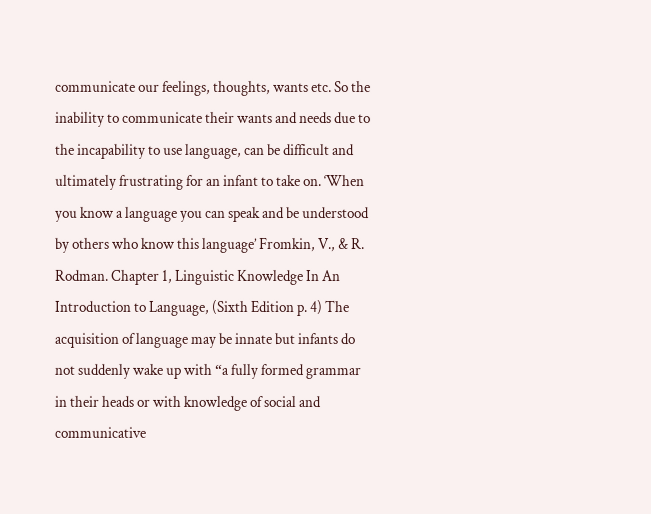communicate our feelings, thoughts, wants etc. So the inability to communicate their wants and needs due to the incapability to use language, can be difficult and ultimately frustrating for an infant to take on. ‘When you know a language you can speak and be understood by others who know this language’ Fromkin, V., & R. Rodman. Chapter 1, Linguistic Knowledge In An Introduction to Language, (Sixth Edition p. 4) The acquisition of language may be innate but infants do not suddenly wake up with “a fully formed grammar in their heads or with knowledge of social and communicative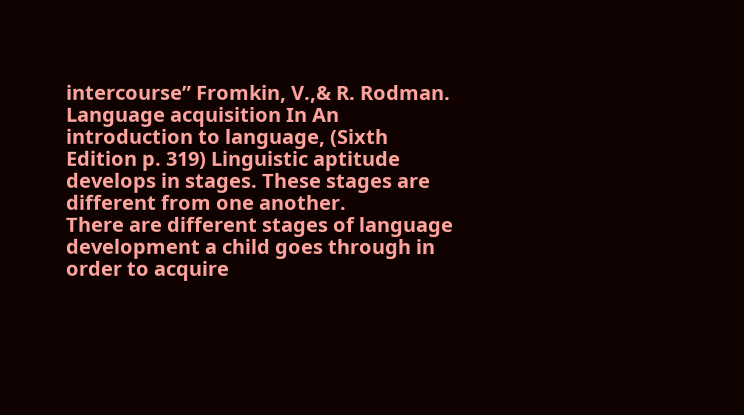intercourse” Fromkin, V.,& R. Rodman. Language acquisition In An introduction to language, (Sixth Edition p. 319) Linguistic aptitude develops in stages. These stages are different from one another.
There are different stages of language development a child goes through in order to acquire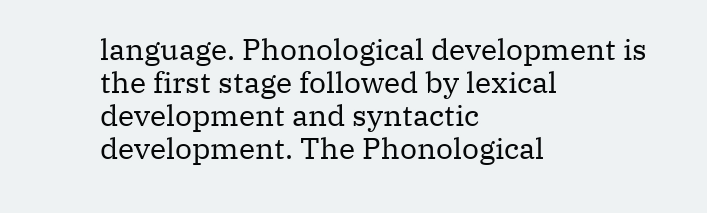language. Phonological development is the first stage followed by lexical development and syntactic development. The Phonological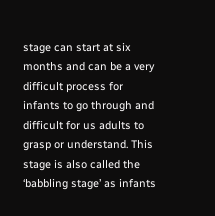stage can start at six months and can be a very difficult process for infants to go through and difficult for us adults to grasp or understand. This stage is also called the ‘babbling stage’ as infants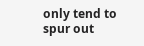only tend to spur out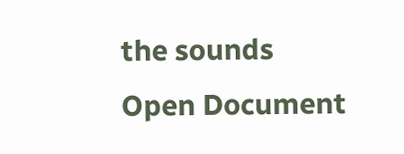the sounds
Open Document